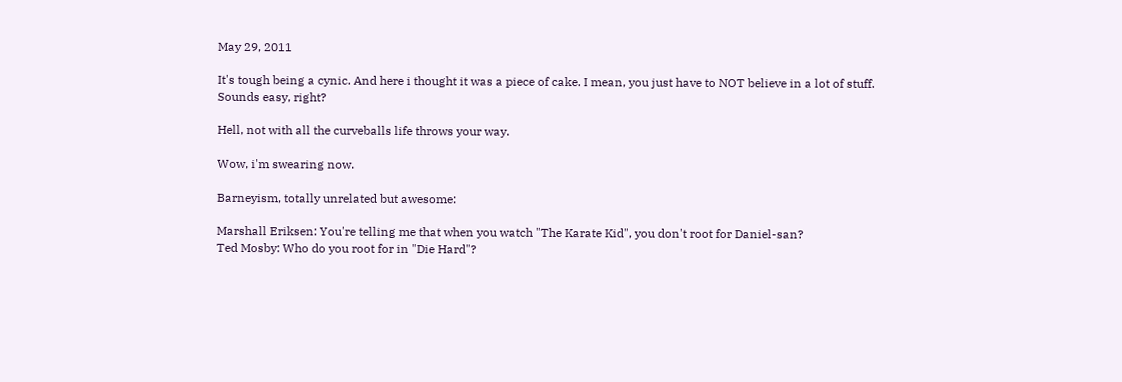May 29, 2011

It's tough being a cynic. And here i thought it was a piece of cake. I mean, you just have to NOT believe in a lot of stuff. Sounds easy, right?

Hell, not with all the curveballs life throws your way.

Wow, i'm swearing now.

Barneyism, totally unrelated but awesome:

Marshall Eriksen: You're telling me that when you watch "The Karate Kid", you don't root for Daniel-san?
Ted Mosby: Who do you root for in "Die Hard"?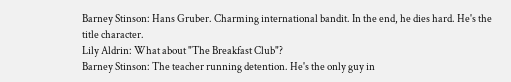Barney Stinson: Hans Gruber. Charming international bandit. In the end, he dies hard. He's the title character.
Lily Aldrin: What about "The Breakfast Club"?
Barney Stinson: The teacher running detention. He's the only guy in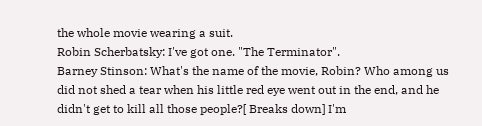the whole movie wearing a suit.
Robin Scherbatsky: I've got one. "The Terminator".
Barney Stinson: What's the name of the movie, Robin? Who among us did not shed a tear when his little red eye went out in the end, and he didn't get to kill all those people?[ Breaks down] I'm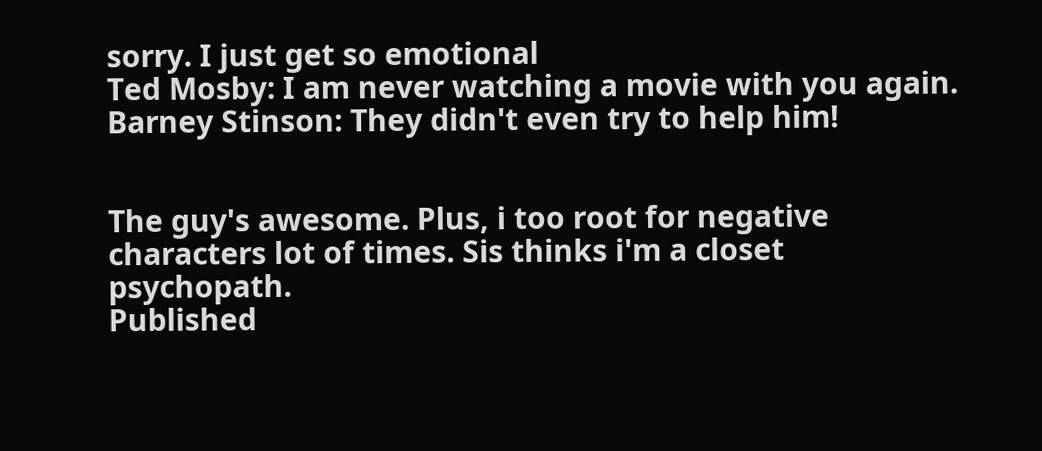sorry. I just get so emotional
Ted Mosby: I am never watching a movie with you again.
Barney Stinson: They didn't even try to help him!


The guy's awesome. Plus, i too root for negative characters lot of times. Sis thinks i'm a closet psychopath.
Published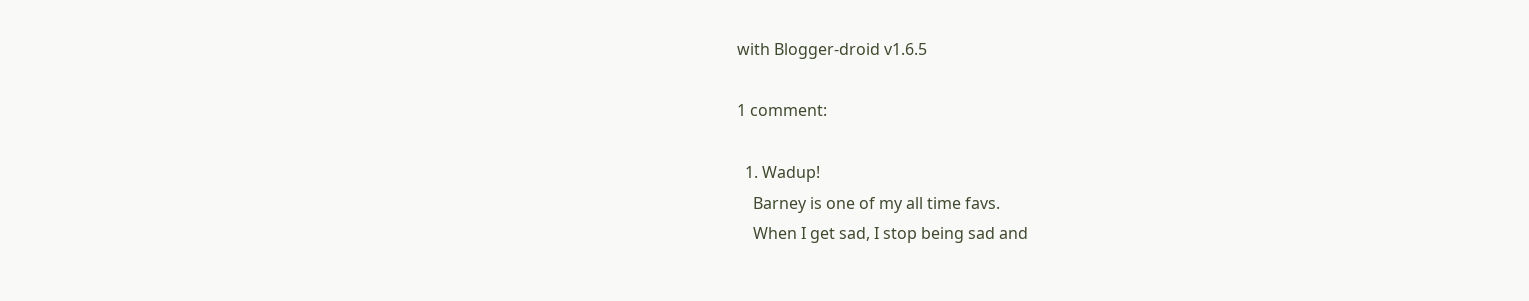with Blogger-droid v1.6.5

1 comment:

  1. Wadup!
    Barney is one of my all time favs.
    When I get sad, I stop being sad and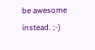be awesome instead. ;-)